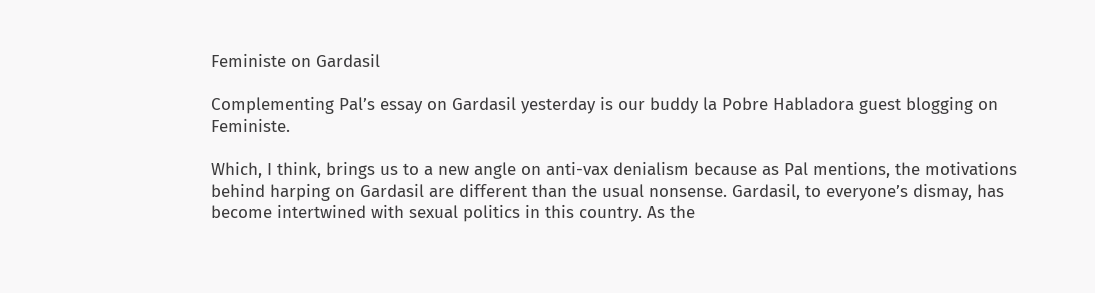Feministe on Gardasil

Complementing Pal’s essay on Gardasil yesterday is our buddy la Pobre Habladora guest blogging on Feministe.

Which, I think, brings us to a new angle on anti-vax denialism because as Pal mentions, the motivations behind harping on Gardasil are different than the usual nonsense. Gardasil, to everyone’s dismay, has become intertwined with sexual politics in this country. As the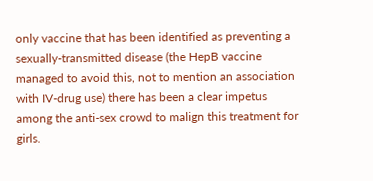only vaccine that has been identified as preventing a sexually-transmitted disease (the HepB vaccine managed to avoid this, not to mention an association with IV-drug use) there has been a clear impetus among the anti-sex crowd to malign this treatment for girls.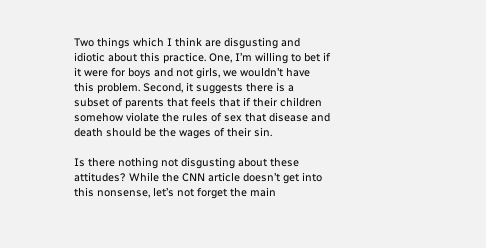Two things which I think are disgusting and idiotic about this practice. One, I’m willing to bet if it were for boys and not girls, we wouldn’t have this problem. Second, it suggests there is a subset of parents that feels that if their children somehow violate the rules of sex that disease and death should be the wages of their sin.

Is there nothing not disgusting about these attitudes? While the CNN article doesn’t get into this nonsense, let’s not forget the main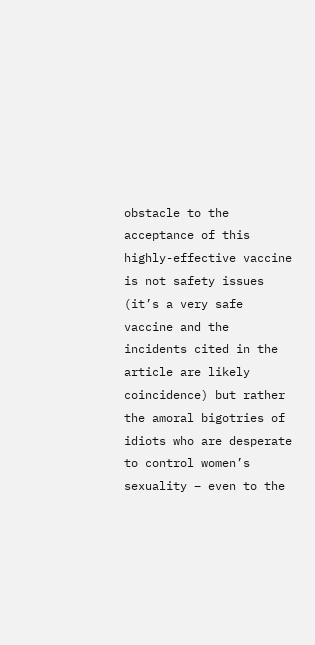obstacle to the acceptance of this highly-effective vaccine is not safety issues (it’s a very safe vaccine and the incidents cited in the article are likely coincidence) but rather the amoral bigotries of idiots who are desperate to control women’s sexuality – even to the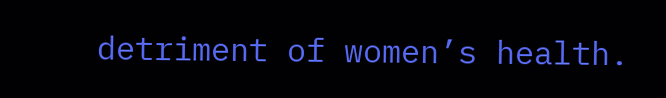detriment of women’s health.